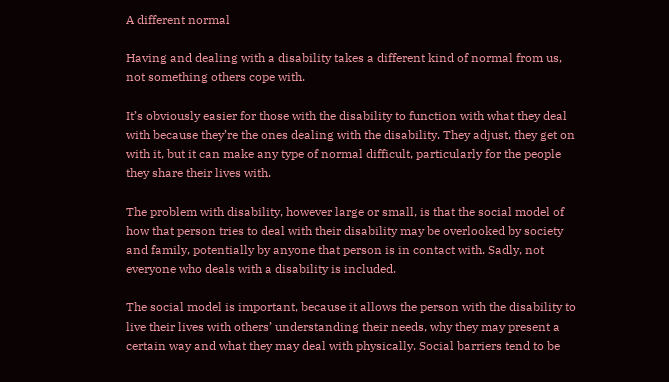A different normal

Having and dealing with a disability takes a different kind of normal from us, not something others cope with.

It’s obviously easier for those with the disability to function with what they deal with because they’re the ones dealing with the disability. They adjust, they get on with it, but it can make any type of normal difficult, particularly for the people they share their lives with.

The problem with disability, however large or small, is that the social model of how that person tries to deal with their disability may be overlooked by society and family, potentially by anyone that person is in contact with. Sadly, not everyone who deals with a disability is included.

The social model is important, because it allows the person with the disability to live their lives with others’ understanding their needs, why they may present a certain way and what they may deal with physically. Social barriers tend to be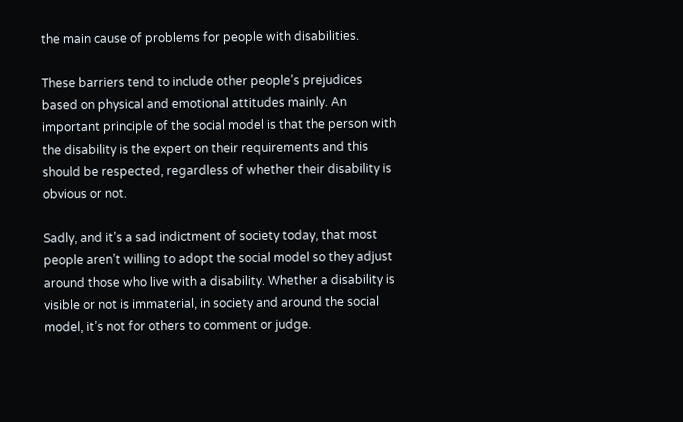the main cause of problems for people with disabilities.

These barriers tend to include other people’s prejudices based on physical and emotional attitudes mainly. An important principle of the social model is that the person with the disability is the expert on their requirements and this should be respected, regardless of whether their disability is obvious or not.

Sadly, and it’s a sad indictment of society today, that most people aren’t willing to adopt the social model so they adjust around those who live with a disability. Whether a disability is visible or not is immaterial, in society and around the social model, it’s not for others to comment or judge.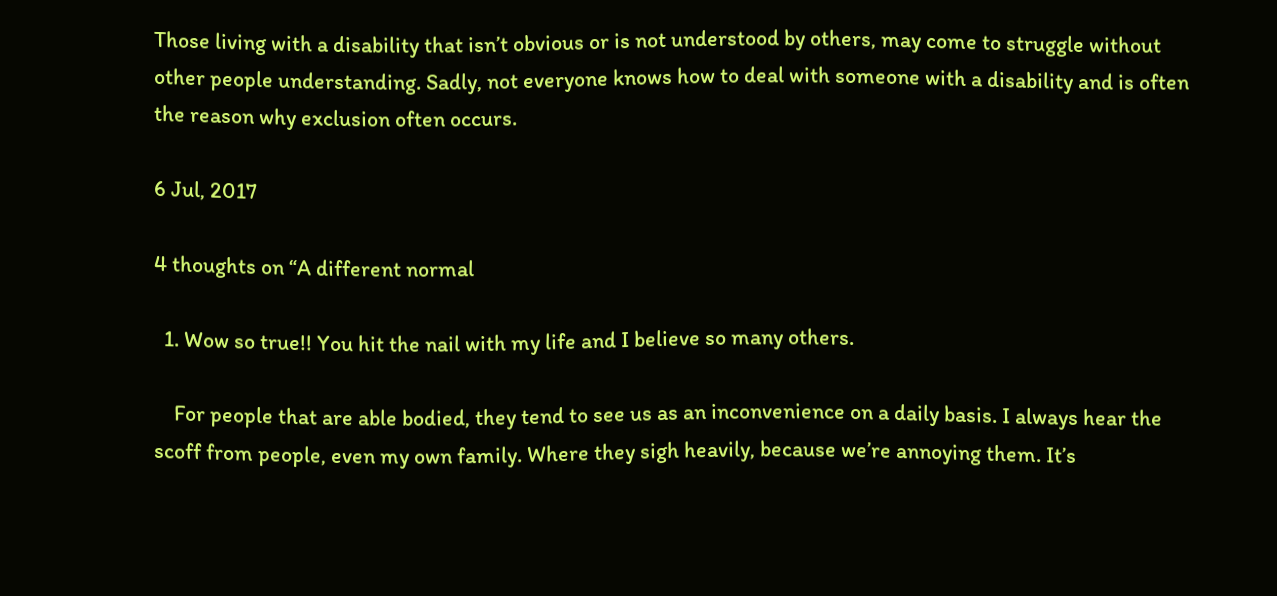Those living with a disability that isn’t obvious or is not understood by others, may come to struggle without other people understanding. Sadly, not everyone knows how to deal with someone with a disability and is often the reason why exclusion often occurs.

6 Jul, 2017

4 thoughts on “A different normal

  1. Wow so true!! You hit the nail with my life and I believe so many others.

    For people that are able bodied, they tend to see us as an inconvenience on a daily basis. I always hear the scoff from people, even my own family. Where they sigh heavily, because we’re annoying them. It’s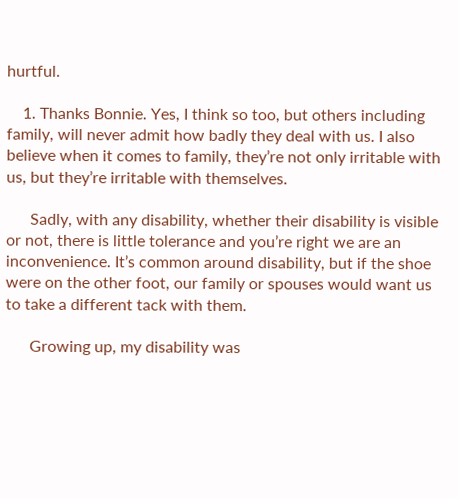hurtful.

    1. Thanks Bonnie. Yes, I think so too, but others including family, will never admit how badly they deal with us. I also believe when it comes to family, they’re not only irritable with us, but they’re irritable with themselves.

      Sadly, with any disability, whether their disability is visible or not, there is little tolerance and you’re right we are an inconvenience. It’s common around disability, but if the shoe were on the other foot, our family or spouses would want us to take a different tack with them.

      Growing up, my disability was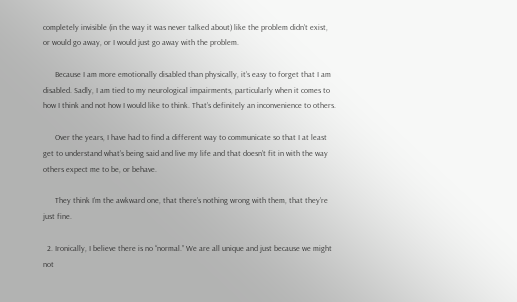completely invisible (in the way it was never talked about) like the problem didn’t exist, or would go away, or I would just go away with the problem.

      Because I am more emotionally disabled than physically, it’s easy to forget that I am disabled. Sadly, I am tied to my neurological impairments, particularly when it comes to how I think and not how I would like to think. That’s definitely an inconvenience to others.

      Over the years, I have had to find a different way to communicate so that I at least get to understand what’s being said and live my life and that doesn’t fit in with the way others expect me to be, or behave.

      They think I’m the awkward one, that there’s nothing wrong with them, that they’re just fine.

  2. Ironically, I believe there is no “normal.” We are all unique and just because we might not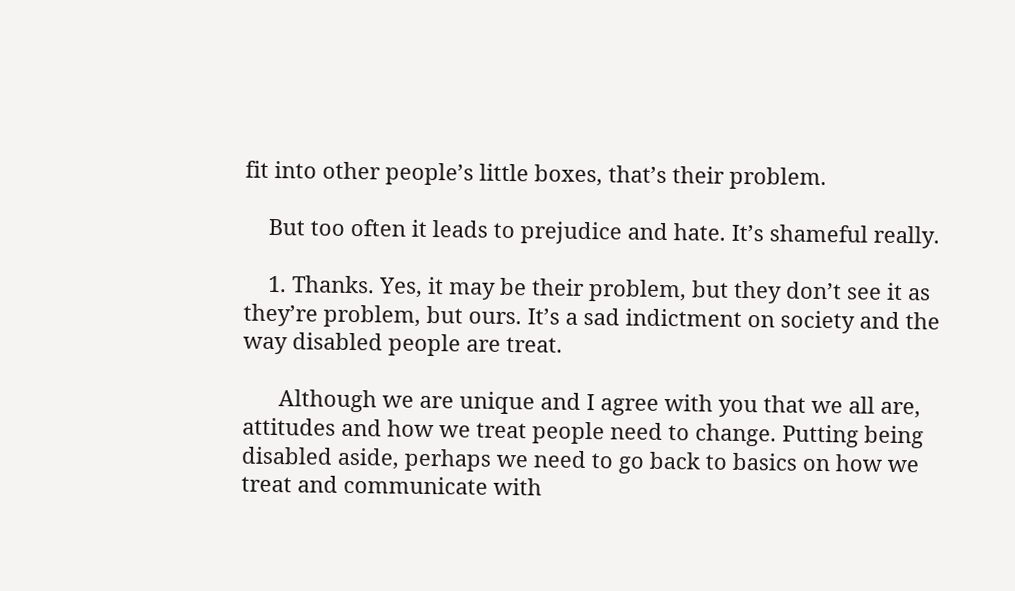fit into other people’s little boxes, that’s their problem.

    But too often it leads to prejudice and hate. It’s shameful really.

    1. Thanks. Yes, it may be their problem, but they don’t see it as they’re problem, but ours. It’s a sad indictment on society and the way disabled people are treat.

      Although we are unique and I agree with you that we all are, attitudes and how we treat people need to change. Putting being disabled aside, perhaps we need to go back to basics on how we treat and communicate with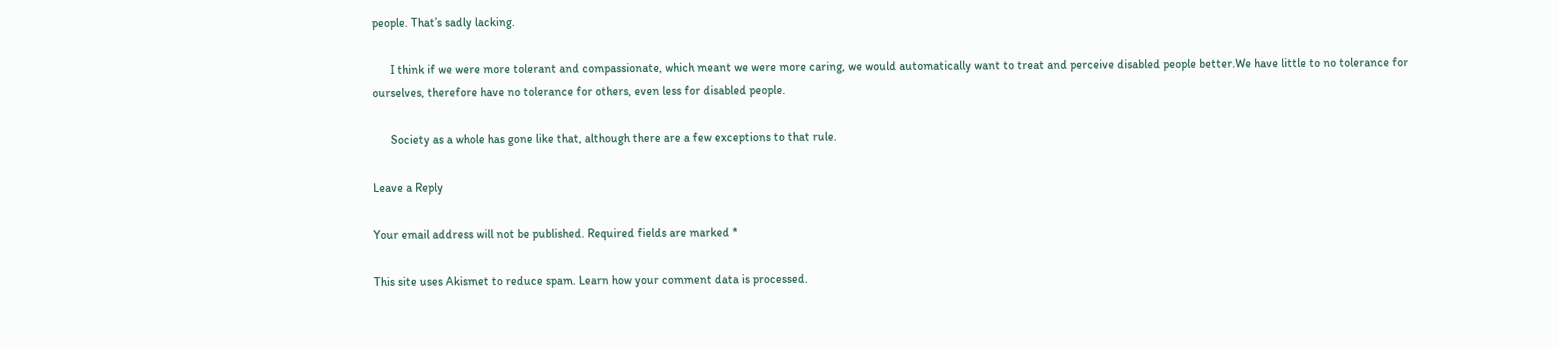people. That’s sadly lacking.

      I think if we were more tolerant and compassionate, which meant we were more caring, we would automatically want to treat and perceive disabled people better.We have little to no tolerance for ourselves, therefore have no tolerance for others, even less for disabled people.

      Society as a whole has gone like that, although there are a few exceptions to that rule.

Leave a Reply

Your email address will not be published. Required fields are marked *

This site uses Akismet to reduce spam. Learn how your comment data is processed.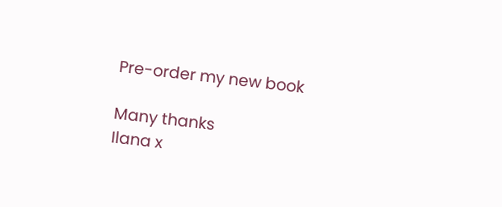Pre-order my new book

Many thanks
Ilana x